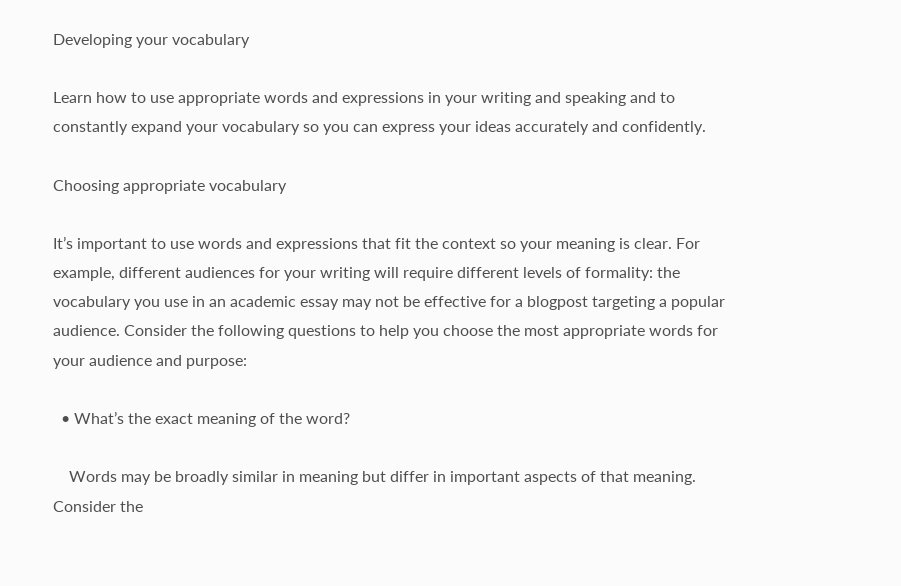Developing your vocabulary

Learn how to use appropriate words and expressions in your writing and speaking and to constantly expand your vocabulary so you can express your ideas accurately and confidently.

Choosing appropriate vocabulary

It’s important to use words and expressions that fit the context so your meaning is clear. For example, different audiences for your writing will require different levels of formality: the vocabulary you use in an academic essay may not be effective for a blogpost targeting a popular audience. Consider the following questions to help you choose the most appropriate words for your audience and purpose:

  • What’s the exact meaning of the word?

    Words may be broadly similar in meaning but differ in important aspects of that meaning. Consider the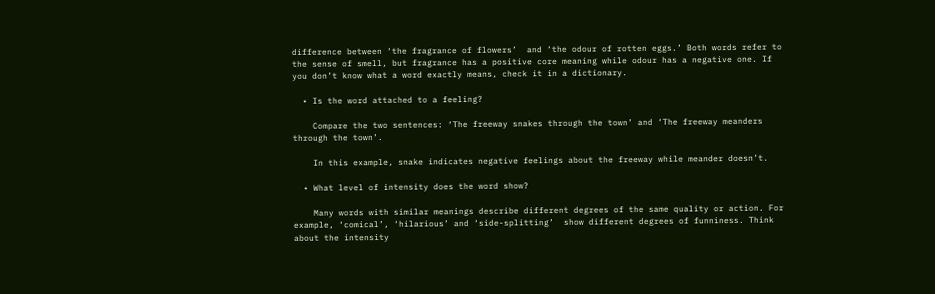difference between ‘the fragrance of flowers’  and ‘the odour of rotten eggs.’ Both words refer to the sense of smell, but fragrance has a positive core meaning while odour has a negative one. If you don’t know what a word exactly means, check it in a dictionary.

  • Is the word attached to a feeling?

    Compare the two sentences: ‘The freeway snakes through the town’ and ‘The freeway meanders through the town’.

    In this example, snake indicates negative feelings about the freeway while meander doesn’t.

  • What level of intensity does the word show?

    Many words with similar meanings describe different degrees of the same quality or action. For example, ‘comical’, ‘hilarious’ and ‘side-splitting’  show different degrees of funniness. Think about the intensity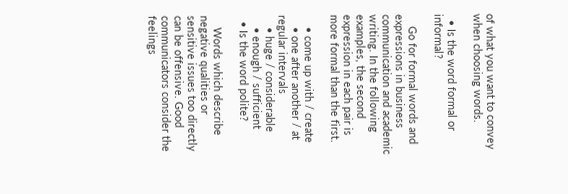of what you want to convey when choosing words.

  • Is the word formal or informal?

    Go for formal words and expressions in business communication and academic writing. In the following examples, the second expression in each pair is more formal than the first.

    • come up with / create
    • one after another / at regular intervals
    • huge / considerable
    • enough / sufficient
  • Is the word polite?

    Words which describe negative qualities or sensitive issues too directly can be offensive. Good communicators consider the feelings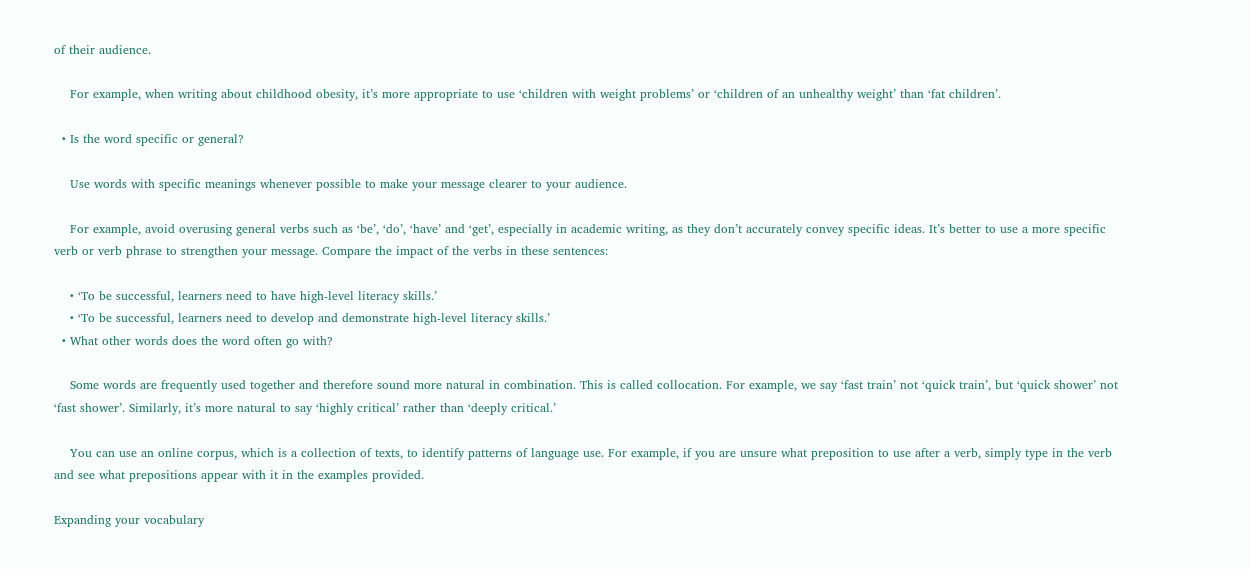of their audience.

    For example, when writing about childhood obesity, it’s more appropriate to use ‘children with weight problems’ or ‘children of an unhealthy weight’ than ‘fat children’.

  • Is the word specific or general?

    Use words with specific meanings whenever possible to make your message clearer to your audience.

    For example, avoid overusing general verbs such as ‘be’, ‘do’, ‘have’ and ‘get’, especially in academic writing, as they don’t accurately convey specific ideas. It’s better to use a more specific verb or verb phrase to strengthen your message. Compare the impact of the verbs in these sentences:

    • ‘To be successful, learners need to have high-level literacy skills.’
    • ‘To be successful, learners need to develop and demonstrate high-level literacy skills.’
  • What other words does the word often go with?

    Some words are frequently used together and therefore sound more natural in combination. This is called collocation. For example, we say ‘fast train’ not ‘quick train’, but ‘quick shower’ not ‘fast shower’. Similarly, it’s more natural to say ‘highly critical’ rather than ‘deeply critical.’

    You can use an online corpus, which is a collection of texts, to identify patterns of language use. For example, if you are unsure what preposition to use after a verb, simply type in the verb and see what prepositions appear with it in the examples provided.

Expanding your vocabulary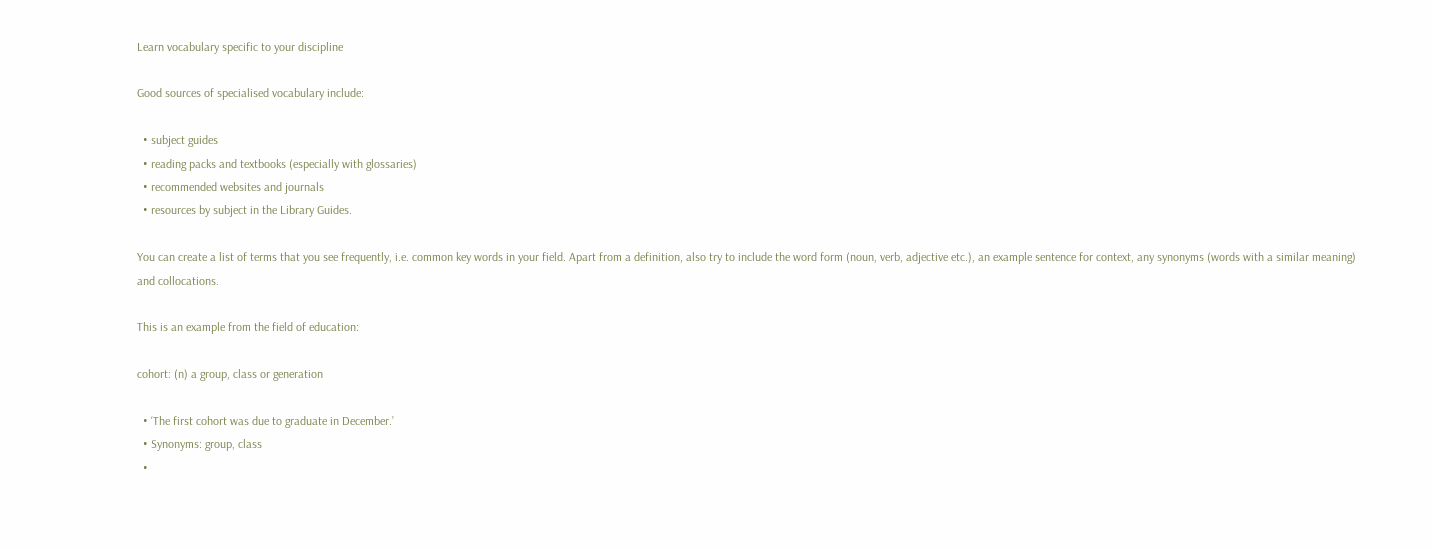Learn vocabulary specific to your discipline

Good sources of specialised vocabulary include:

  • subject guides
  • reading packs and textbooks (especially with glossaries)
  • recommended websites and journals
  • resources by subject in the Library Guides.

You can create a list of terms that you see frequently, i.e. common key words in your field. Apart from a definition, also try to include the word form (noun, verb, adjective etc.), an example sentence for context, any synonyms (words with a similar meaning) and collocations.

This is an example from the field of education:

cohort: (n) a group, class or generation

  • ‘The first cohort was due to graduate in December.’
  • Synonyms: group, class
  •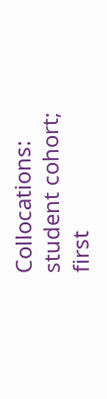Collocations: student cohort; first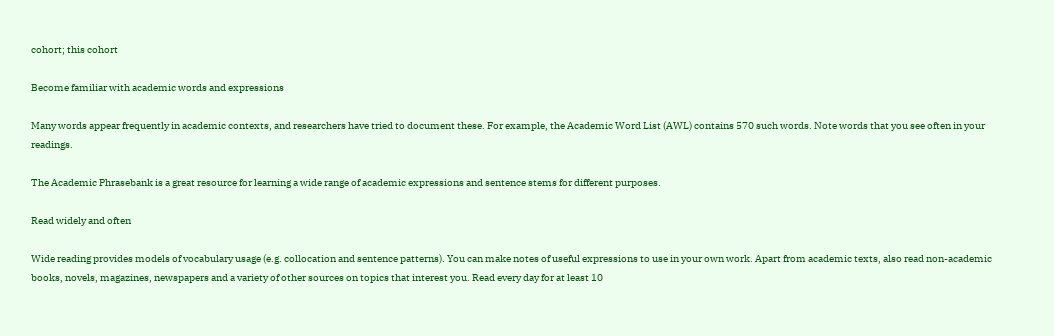cohort; this cohort

Become familiar with academic words and expressions

Many words appear frequently in academic contexts, and researchers have tried to document these. For example, the Academic Word List (AWL) contains 570 such words. Note words that you see often in your readings.

The Academic Phrasebank is a great resource for learning a wide range of academic expressions and sentence stems for different purposes.

Read widely and often

Wide reading provides models of vocabulary usage (e.g. collocation and sentence patterns). You can make notes of useful expressions to use in your own work. Apart from academic texts, also read non-academic books, novels, magazines, newspapers and a variety of other sources on topics that interest you. Read every day for at least 10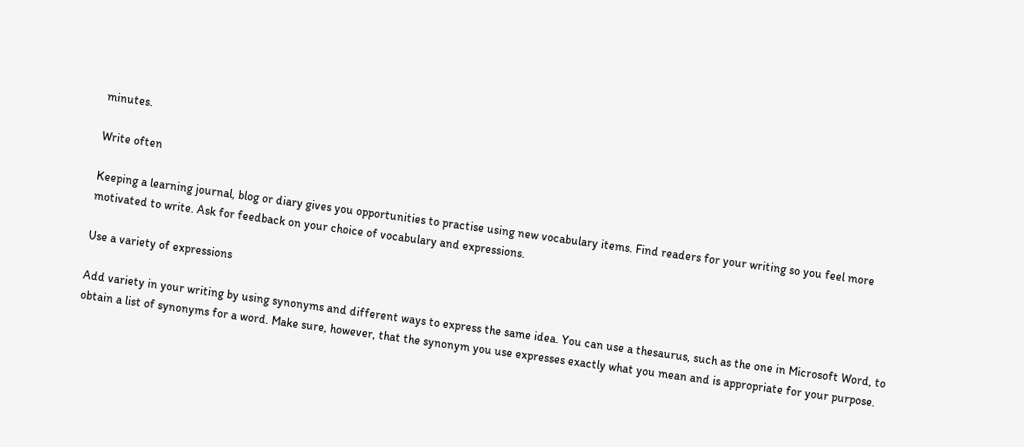minutes.

Write often

Keeping a learning journal, blog or diary gives you opportunities to practise using new vocabulary items. Find readers for your writing so you feel more motivated to write. Ask for feedback on your choice of vocabulary and expressions.

Use a variety of expressions

Add variety in your writing by using synonyms and different ways to express the same idea. You can use a thesaurus, such as the one in Microsoft Word, to obtain a list of synonyms for a word. Make sure, however, that the synonym you use expresses exactly what you mean and is appropriate for your purpose.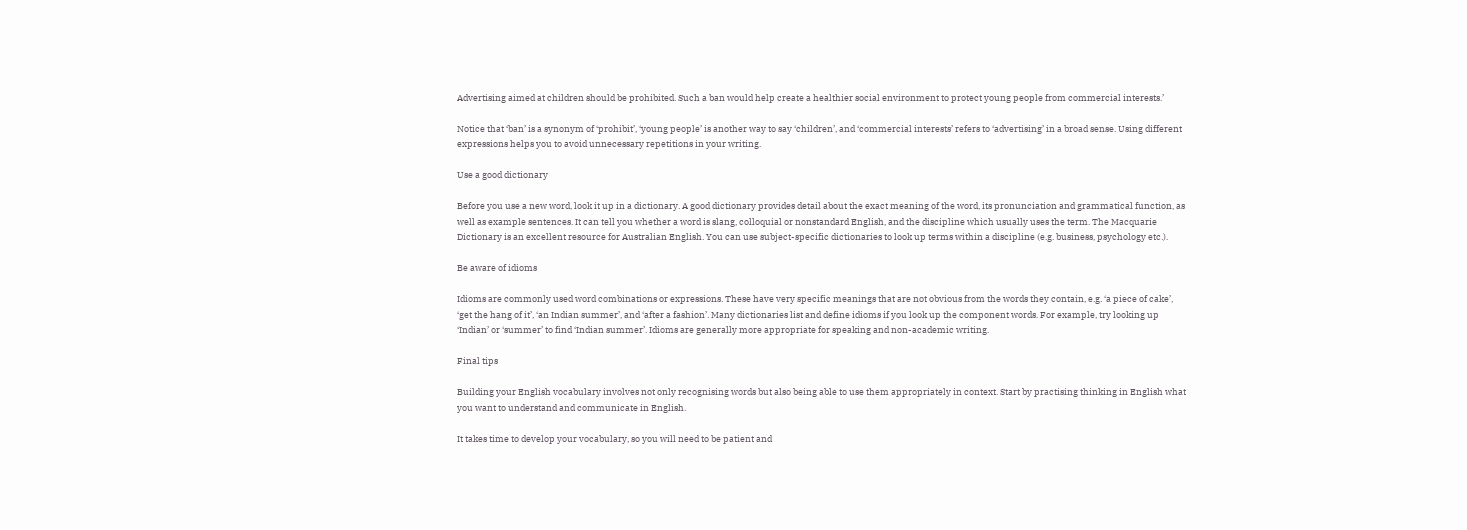Advertising aimed at children should be prohibited. Such a ban would help create a healthier social environment to protect young people from commercial interests.’

Notice that ‘ban’ is a synonym of ‘prohibit’, ‘young people’ is another way to say ‘children’, and ‘commercial interests’ refers to ‘advertising’ in a broad sense. Using different expressions helps you to avoid unnecessary repetitions in your writing.

Use a good dictionary

Before you use a new word, look it up in a dictionary. A good dictionary provides detail about the exact meaning of the word, its pronunciation and grammatical function, as well as example sentences. It can tell you whether a word is slang, colloquial or nonstandard English, and the discipline which usually uses the term. The Macquarie Dictionary is an excellent resource for Australian English. You can use subject-specific dictionaries to look up terms within a discipline (e.g. business, psychology etc.).

Be aware of idioms

Idioms are commonly used word combinations or expressions. These have very specific meanings that are not obvious from the words they contain, e.g. ‘a piece of cake’, ‘get the hang of it’, ‘an Indian summer’, and ‘after a fashion’. Many dictionaries list and define idioms if you look up the component words. For example, try looking up ‘Indian’ or ‘summer’ to find ‘Indian summer’. Idioms are generally more appropriate for speaking and non-academic writing.

Final tips

Building your English vocabulary involves not only recognising words but also being able to use them appropriately in context. Start by practising thinking in English what you want to understand and communicate in English.

It takes time to develop your vocabulary, so you will need to be patient and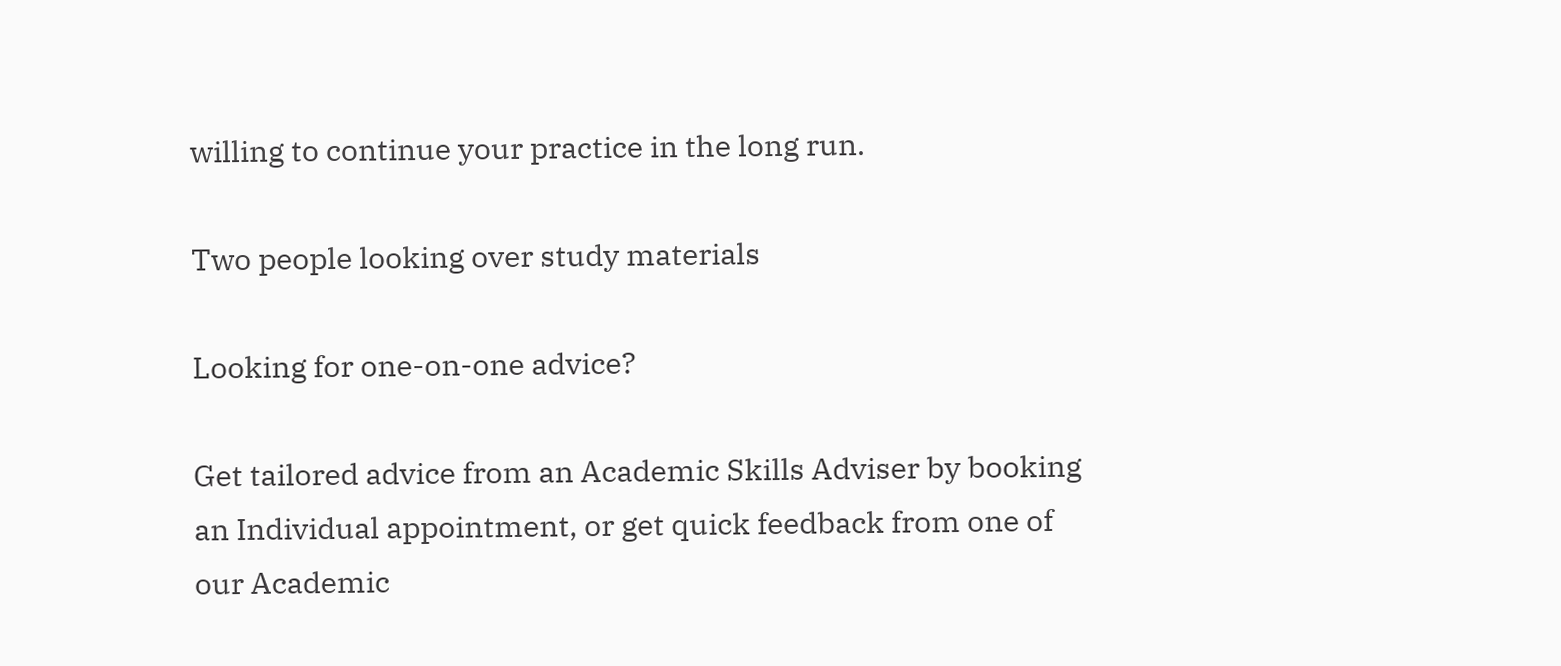willing to continue your practice in the long run.

Two people looking over study materials

Looking for one-on-one advice?

Get tailored advice from an Academic Skills Adviser by booking an Individual appointment, or get quick feedback from one of our Academic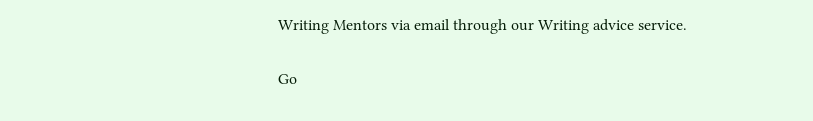Writing Mentors via email through our Writing advice service.

Go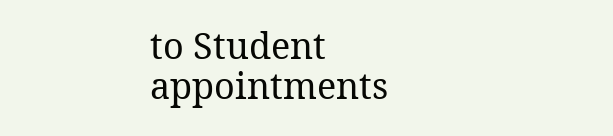to Student appointments